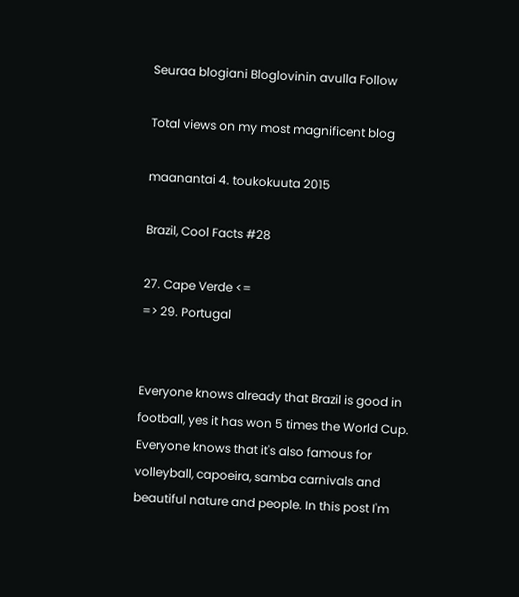Seuraa blogiani Bloglovinin avulla Follow

Total views on my most magnificent blog

maanantai 4. toukokuuta 2015

Brazil, Cool Facts #28

27. Cape Verde <=                                                                                                            => 29. Portugal


Everyone knows already that Brazil is good in football, yes it has won 5 times the World Cup. Everyone knows that it's also famous for volleyball, capoeira, samba carnivals and beautiful nature and people. In this post I'm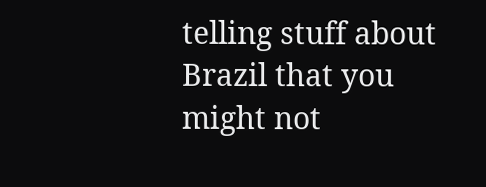telling stuff about Brazil that you might not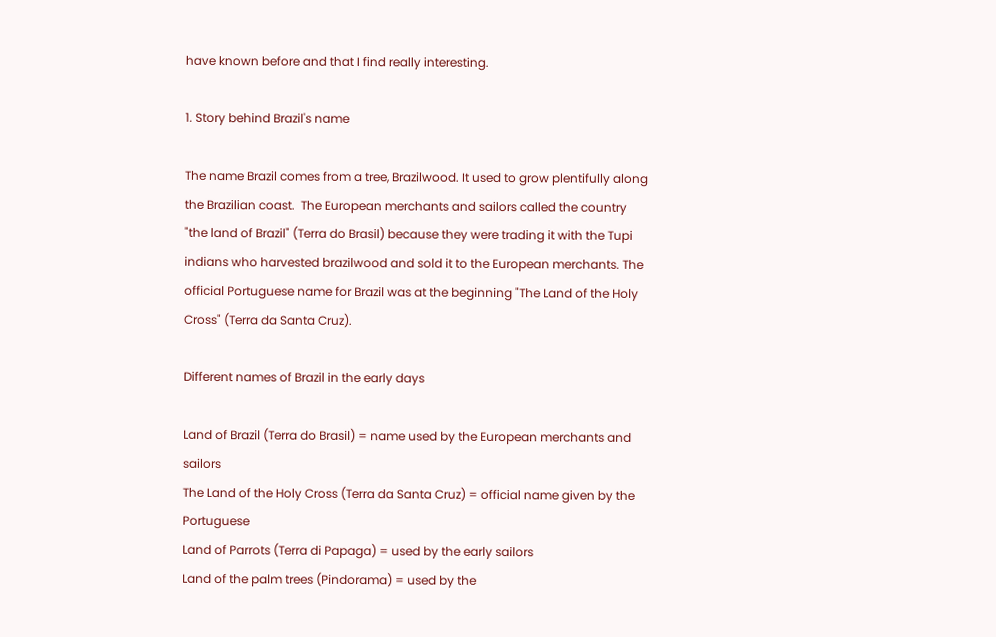have known before and that I find really interesting.

1. Story behind Brazil's name

The name Brazil comes from a tree, Brazilwood. It used to grow plentifully along the Brazilian coast.  The European merchants and sailors called the country "the land of Brazil" (Terra do Brasil) because they were trading it with the Tupi indians who harvested brazilwood and sold it to the European merchants. The official Portuguese name for Brazil was at the beginning "The Land of the Holy Cross" (Terra da Santa Cruz).

Different names of Brazil in the early days

Land of Brazil (Terra do Brasil) = name used by the European merchants and sailors
The Land of the Holy Cross (Terra da Santa Cruz) = official name given by the Portuguese
Land of Parrots (Terra di Papaga) = used by the early sailors
Land of the palm trees (Pindorama) = used by the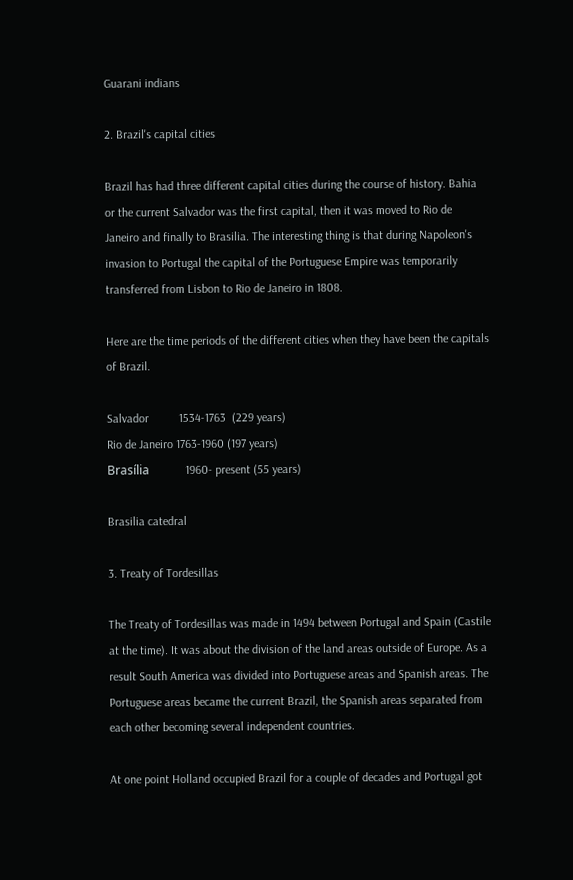Guarani indians

2. Brazil's capital cities

Brazil has had three different capital cities during the course of history. Bahia or the current Salvador was the first capital, then it was moved to Rio de Janeiro and finally to Brasilia. The interesting thing is that during Napoleon's invasion to Portugal the capital of the Portuguese Empire was temporarily transferred from Lisbon to Rio de Janeiro in 1808.

Here are the time periods of the different cities when they have been the capitals of Brazil.

Salvador          1534-1763  (229 years)
Rio de Janeiro 1763-1960 (197 years)
Brasília            1960- present (55 years)

Brasilia catedral

3. Treaty of Tordesillas

The Treaty of Tordesillas was made in 1494 between Portugal and Spain (Castile at the time). It was about the division of the land areas outside of Europe. As a result South America was divided into Portuguese areas and Spanish areas. The Portuguese areas became the current Brazil, the Spanish areas separated from each other becoming several independent countries.

At one point Holland occupied Brazil for a couple of decades and Portugal got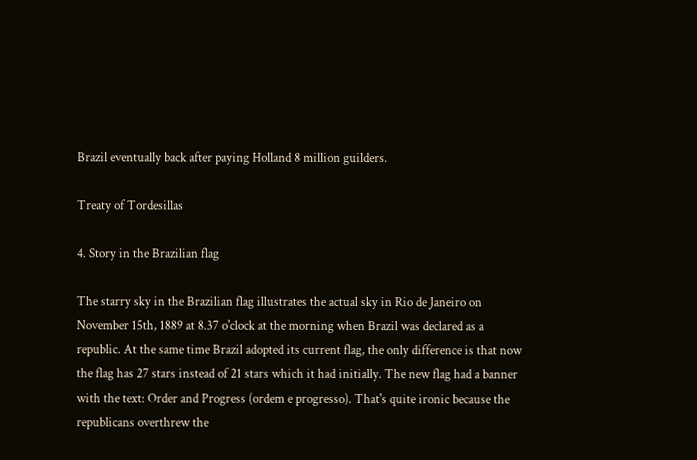Brazil eventually back after paying Holland 8 million guilders.

Treaty of Tordesillas

4. Story in the Brazilian flag

The starry sky in the Brazilian flag illustrates the actual sky in Rio de Janeiro on November 15th, 1889 at 8.37 o'clock at the morning when Brazil was declared as a republic. At the same time Brazil adopted its current flag, the only difference is that now the flag has 27 stars instead of 21 stars which it had initially. The new flag had a banner with the text: Order and Progress (ordem e progresso). That's quite ironic because the republicans overthrew the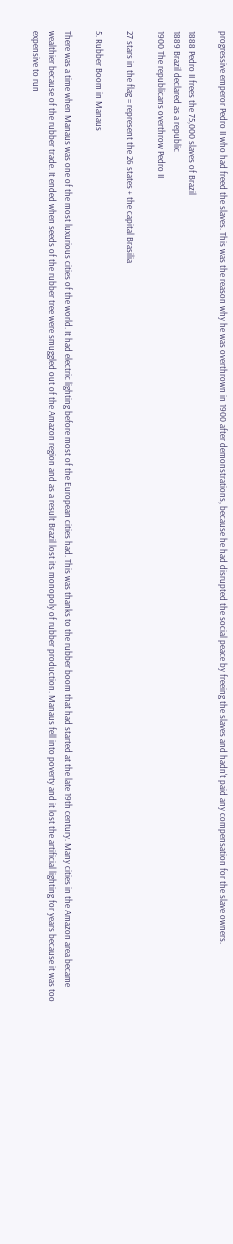progressive emperor Pedro II who had freed the slaves. This was the reason why he was overthrown in 1900 after demonstrations, because he had disrupted the social peace by freeing the slaves and hadn't paid any compensation for the slave owners.

1888 Pedro II frees the 75,000 slaves of Brazil
1889 Brazil declared as a republic
1900 The republicans overthrow Pedro II

27 stars in the flag = represent the 26 states + the capital Brasilia

5. Rubber Boom in Manaus

There was a time when Manaus was one of the most luxurious cities of the world. It had electric lighting before most of the European cities had. This was thanks to the rubber boom that had started at the late 19th century. Many cities in the Amazon area became wealthier because of the rubber trade. It ended when seeds of the rubber tree were smuggled out of the Amazon region and as a result Brazil lost its monopoly of rubber production. Manaus fell into poverty and it lost the artificial lighting for years because it was too expensive to run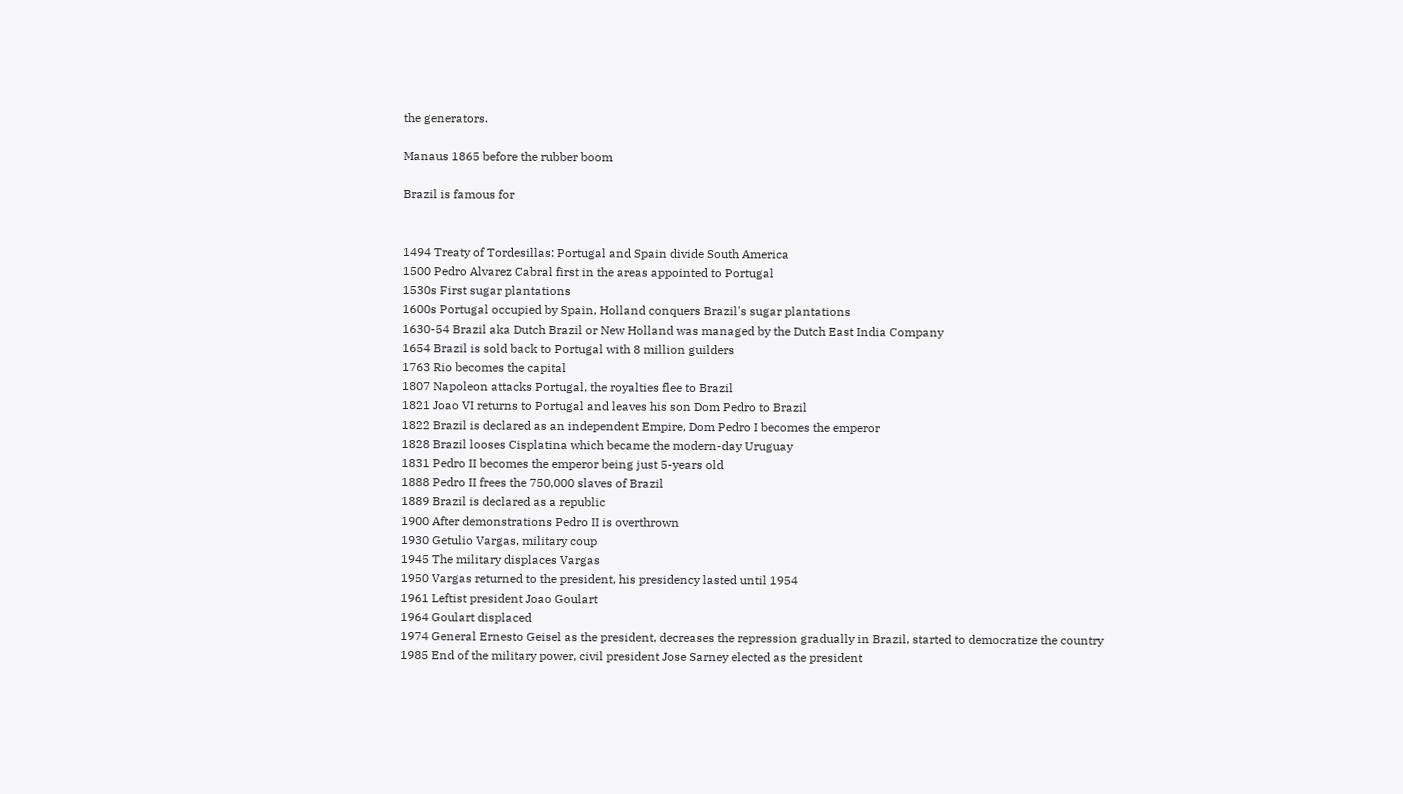the generators.

Manaus 1865 before the rubber boom

Brazil is famous for


1494 Treaty of Tordesillas: Portugal and Spain divide South America
1500 Pedro Alvarez Cabral first in the areas appointed to Portugal
1530s First sugar plantations
1600s Portugal occupied by Spain, Holland conquers Brazil's sugar plantations
1630-54 Brazil aka Dutch Brazil or New Holland was managed by the Dutch East India Company
1654 Brazil is sold back to Portugal with 8 million guilders
1763 Rio becomes the capital
1807 Napoleon attacks Portugal, the royalties flee to Brazil
1821 Joao VI returns to Portugal and leaves his son Dom Pedro to Brazil
1822 Brazil is declared as an independent Empire, Dom Pedro I becomes the emperor
1828 Brazil looses Cisplatina which became the modern-day Uruguay
1831 Pedro II becomes the emperor being just 5-years old
1888 Pedro II frees the 750,000 slaves of Brazil
1889 Brazil is declared as a republic
1900 After demonstrations Pedro II is overthrown
1930 Getulio Vargas, military coup
1945 The military displaces Vargas
1950 Vargas returned to the president, his presidency lasted until 1954
1961 Leftist president Joao Goulart
1964 Goulart displaced
1974 General Ernesto Geisel as the president, decreases the repression gradually in Brazil, started to democratize the country
1985 End of the military power, civil president Jose Sarney elected as the president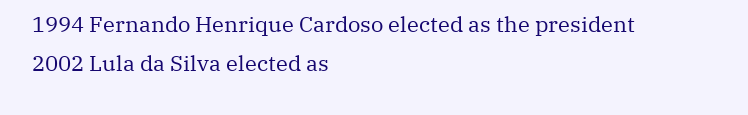1994 Fernando Henrique Cardoso elected as the president
2002 Lula da Silva elected as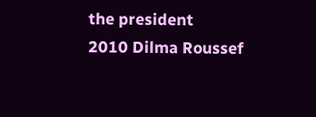the president
2010 Dilma Roussef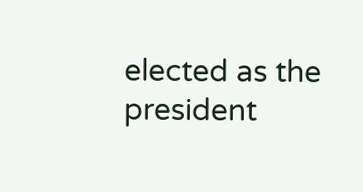elected as the president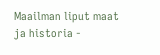Maailman liput maat ja historia -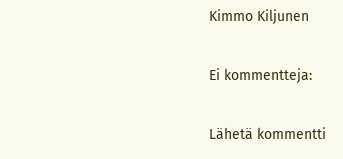Kimmo Kiljunen

Ei kommentteja:

Lähetä kommentti